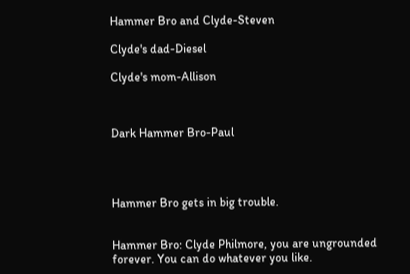Hammer Bro and Clyde-Steven

Clyde's dad-Diesel

Clyde's mom-Allison



Dark Hammer Bro-Paul




Hammer Bro gets in big trouble.


Hammer Bro: Clyde Philmore, you are ungrounded forever. You can do whatever you like.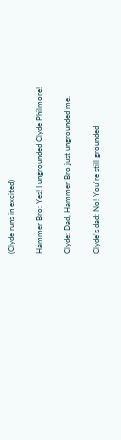(Clyde runs in excited)

Hammer Bro: Yes! I ungrounded Clyde Philmore!

Clyde: Dad, Hammer Bro just ungrounded me.

Clyde's dad: No! You're still grounded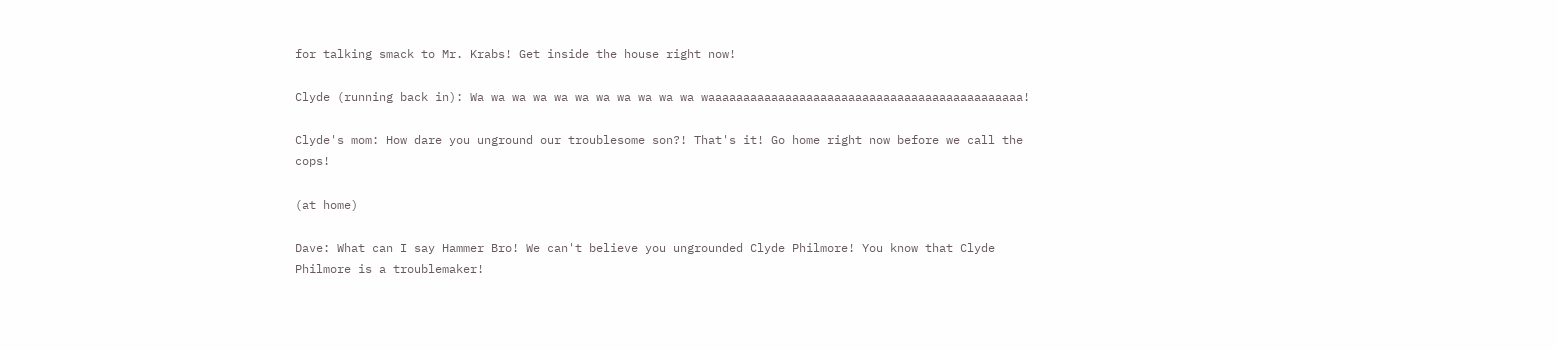for talking smack to Mr. Krabs! Get inside the house right now!

Clyde (running back in): Wa wa wa wa wa wa wa wa wa wa wa waaaaaaaaaaaaaaaaaaaaaaaaaaaaaaaaaaaaaaaaaaaaa!

Clyde's mom: How dare you unground our troublesome son?! That's it! Go home right now before we call the cops!

(at home)

Dave: What can I say Hammer Bro! We can't believe you ungrounded Clyde Philmore! You know that Clyde Philmore is a troublemaker!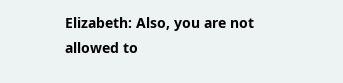Elizabeth: Also, you are not allowed to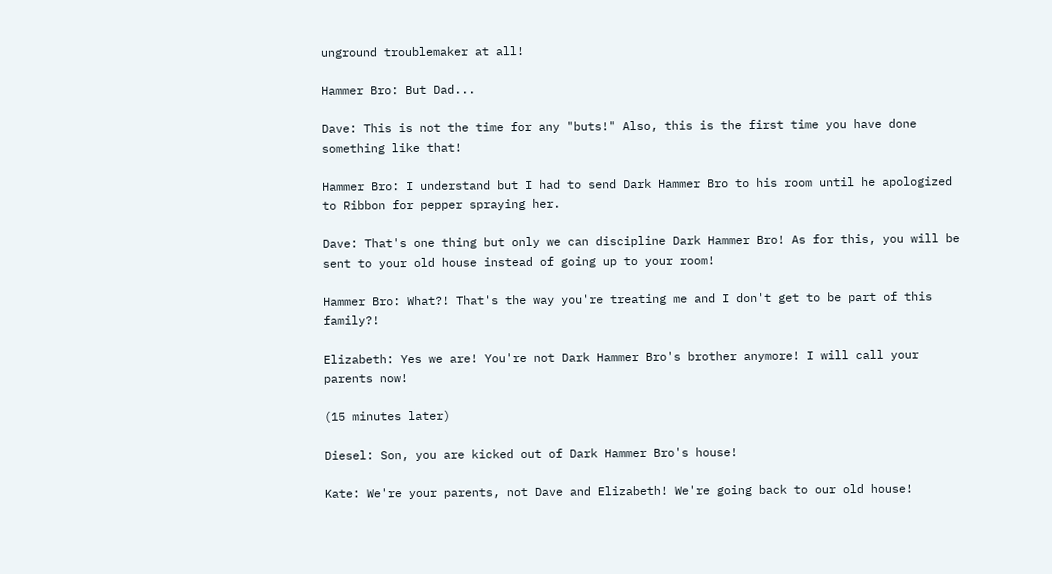unground troublemaker at all!

Hammer Bro: But Dad...

Dave: This is not the time for any "buts!" Also, this is the first time you have done something like that!

Hammer Bro: I understand but I had to send Dark Hammer Bro to his room until he apologized to Ribbon for pepper spraying her.

Dave: That's one thing but only we can discipline Dark Hammer Bro! As for this, you will be sent to your old house instead of going up to your room!

Hammer Bro: What?! That's the way you're treating me and I don't get to be part of this family?!

Elizabeth: Yes we are! You're not Dark Hammer Bro's brother anymore! I will call your parents now!

(15 minutes later)

Diesel: Son, you are kicked out of Dark Hammer Bro's house!

Kate: We're your parents, not Dave and Elizabeth! We're going back to our old house!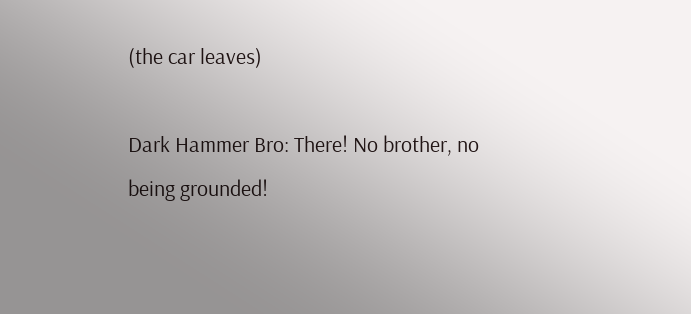(the car leaves)

Dark Hammer Bro: There! No brother, no being grounded!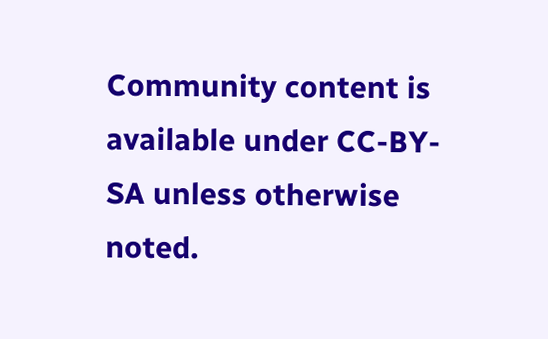Community content is available under CC-BY-SA unless otherwise noted.